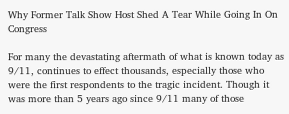Why Former Talk Show Host Shed A Tear While Going In On Congress

For many the devastating aftermath of what is known today as 9/11, continues to effect thousands, especially those who were the first respondents to the tragic incident. Though it was more than 5 years ago since 9/11 many of those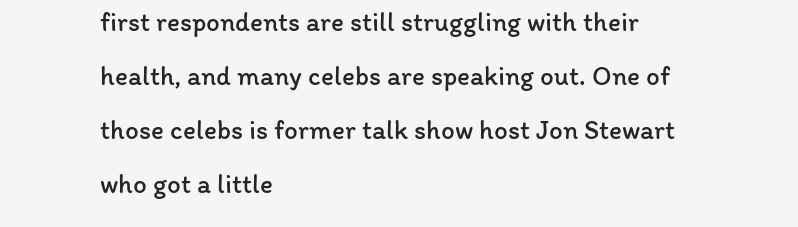first respondents are still struggling with their health, and many celebs are speaking out. One of those celebs is former talk show host Jon Stewart who got a little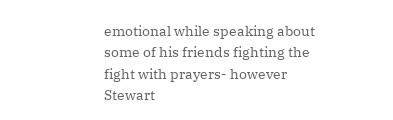emotional while speaking about some of his friends fighting the fight with prayers- however Stewart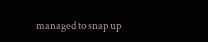managed to snap up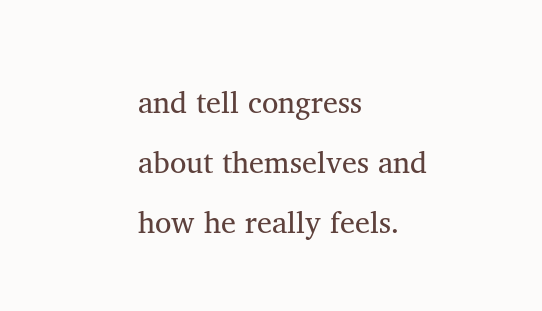and tell congress about themselves and how he really feels.